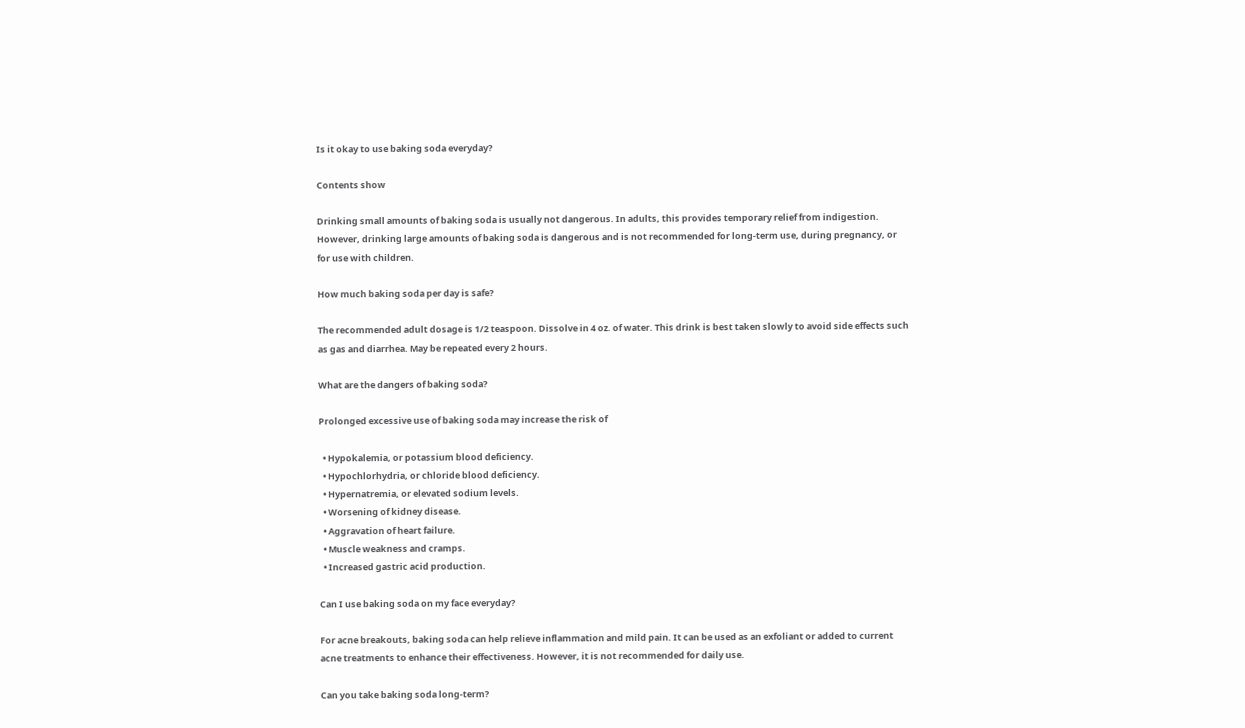Is it okay to use baking soda everyday?

Contents show

Drinking small amounts of baking soda is usually not dangerous. In adults, this provides temporary relief from indigestion. However, drinking large amounts of baking soda is dangerous and is not recommended for long-term use, during pregnancy, or for use with children.

How much baking soda per day is safe?

The recommended adult dosage is 1/2 teaspoon. Dissolve in 4 oz. of water. This drink is best taken slowly to avoid side effects such as gas and diarrhea. May be repeated every 2 hours.

What are the dangers of baking soda?

Prolonged excessive use of baking soda may increase the risk of

  • Hypokalemia, or potassium blood deficiency.
  • Hypochlorhydria, or chloride blood deficiency.
  • Hypernatremia, or elevated sodium levels.
  • Worsening of kidney disease.
  • Aggravation of heart failure.
  • Muscle weakness and cramps.
  • Increased gastric acid production.

Can I use baking soda on my face everyday?

For acne breakouts, baking soda can help relieve inflammation and mild pain. It can be used as an exfoliant or added to current acne treatments to enhance their effectiveness. However, it is not recommended for daily use.

Can you take baking soda long-term?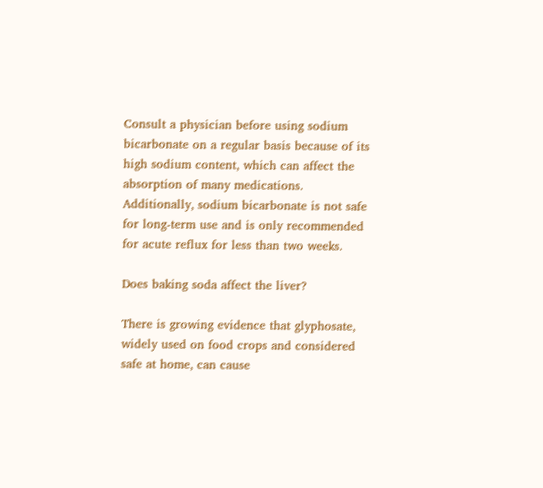Consult a physician before using sodium bicarbonate on a regular basis because of its high sodium content, which can affect the absorption of many medications. Additionally, sodium bicarbonate is not safe for long-term use and is only recommended for acute reflux for less than two weeks.

Does baking soda affect the liver?

There is growing evidence that glyphosate, widely used on food crops and considered safe at home, can cause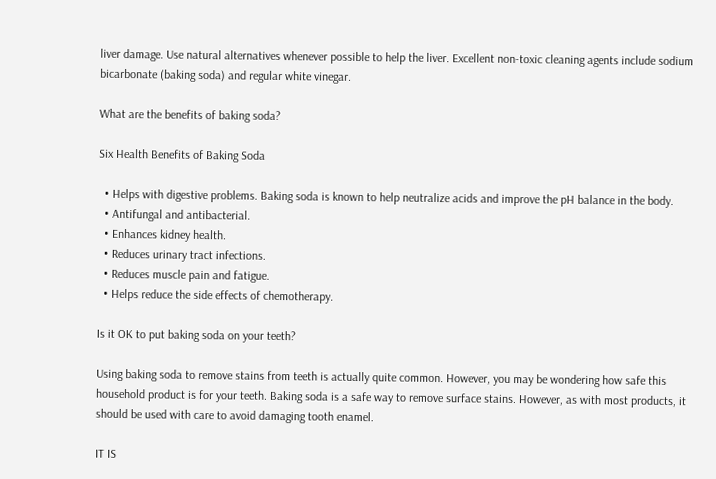liver damage. Use natural alternatives whenever possible to help the liver. Excellent non-toxic cleaning agents include sodium bicarbonate (baking soda) and regular white vinegar.

What are the benefits of baking soda?

Six Health Benefits of Baking Soda

  • Helps with digestive problems. Baking soda is known to help neutralize acids and improve the pH balance in the body.
  • Antifungal and antibacterial.
  • Enhances kidney health.
  • Reduces urinary tract infections.
  • Reduces muscle pain and fatigue.
  • Helps reduce the side effects of chemotherapy.

Is it OK to put baking soda on your teeth?

Using baking soda to remove stains from teeth is actually quite common. However, you may be wondering how safe this household product is for your teeth. Baking soda is a safe way to remove surface stains. However, as with most products, it should be used with care to avoid damaging tooth enamel.

IT IS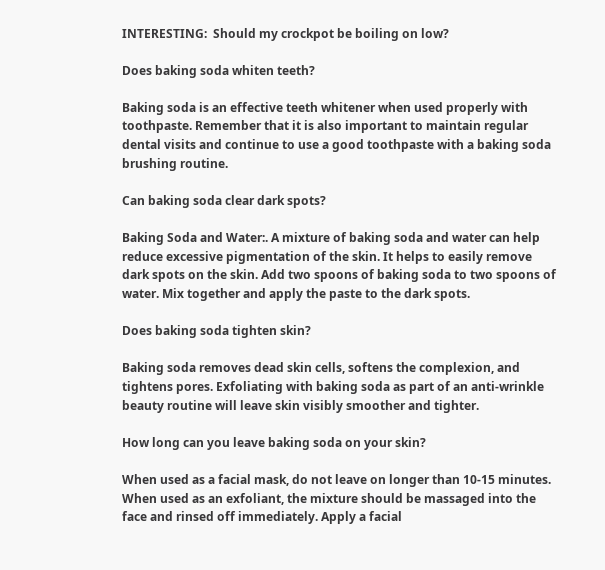INTERESTING:  Should my crockpot be boiling on low?

Does baking soda whiten teeth?

Baking soda is an effective teeth whitener when used properly with toothpaste. Remember that it is also important to maintain regular dental visits and continue to use a good toothpaste with a baking soda brushing routine.

Can baking soda clear dark spots?

Baking Soda and Water:. A mixture of baking soda and water can help reduce excessive pigmentation of the skin. It helps to easily remove dark spots on the skin. Add two spoons of baking soda to two spoons of water. Mix together and apply the paste to the dark spots.

Does baking soda tighten skin?

Baking soda removes dead skin cells, softens the complexion, and tightens pores. Exfoliating with baking soda as part of an anti-wrinkle beauty routine will leave skin visibly smoother and tighter.

How long can you leave baking soda on your skin?

When used as a facial mask, do not leave on longer than 10-15 minutes. When used as an exfoliant, the mixture should be massaged into the face and rinsed off immediately. Apply a facial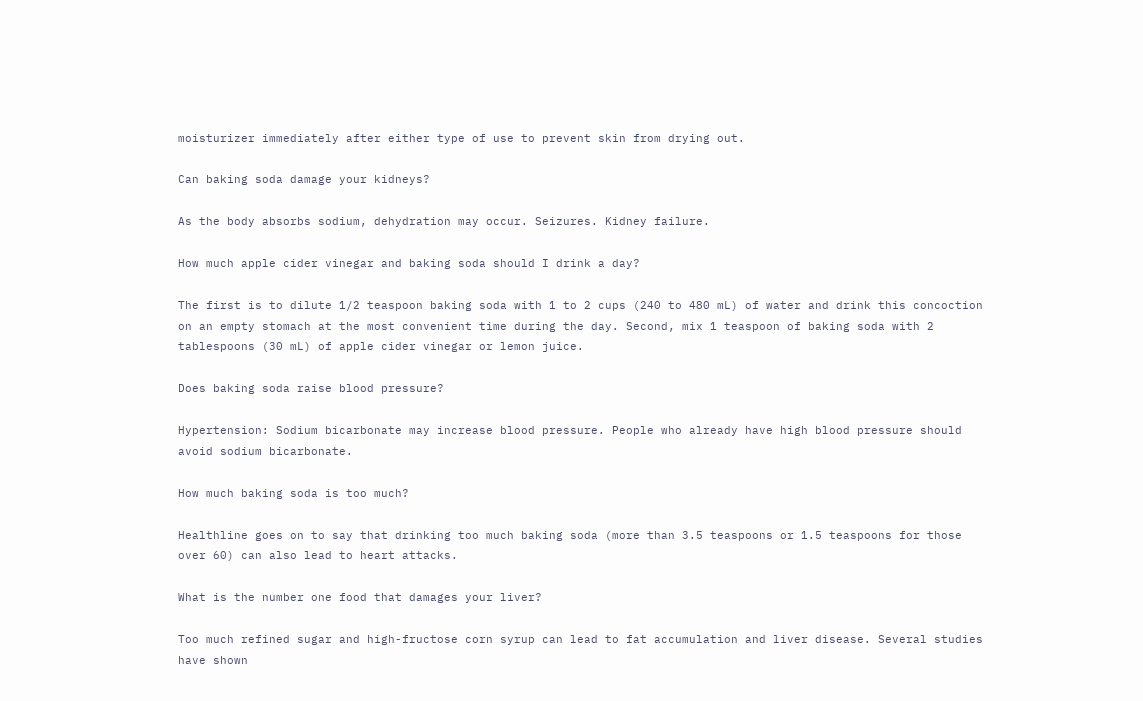moisturizer immediately after either type of use to prevent skin from drying out.

Can baking soda damage your kidneys?

As the body absorbs sodium, dehydration may occur. Seizures. Kidney failure.

How much apple cider vinegar and baking soda should I drink a day?

The first is to dilute 1/2 teaspoon baking soda with 1 to 2 cups (240 to 480 mL) of water and drink this concoction on an empty stomach at the most convenient time during the day. Second, mix 1 teaspoon of baking soda with 2 tablespoons (30 mL) of apple cider vinegar or lemon juice.

Does baking soda raise blood pressure?

Hypertension: Sodium bicarbonate may increase blood pressure. People who already have high blood pressure should avoid sodium bicarbonate.

How much baking soda is too much?

Healthline goes on to say that drinking too much baking soda (more than 3.5 teaspoons or 1.5 teaspoons for those over 60) can also lead to heart attacks.

What is the number one food that damages your liver?

Too much refined sugar and high-fructose corn syrup can lead to fat accumulation and liver disease. Several studies have shown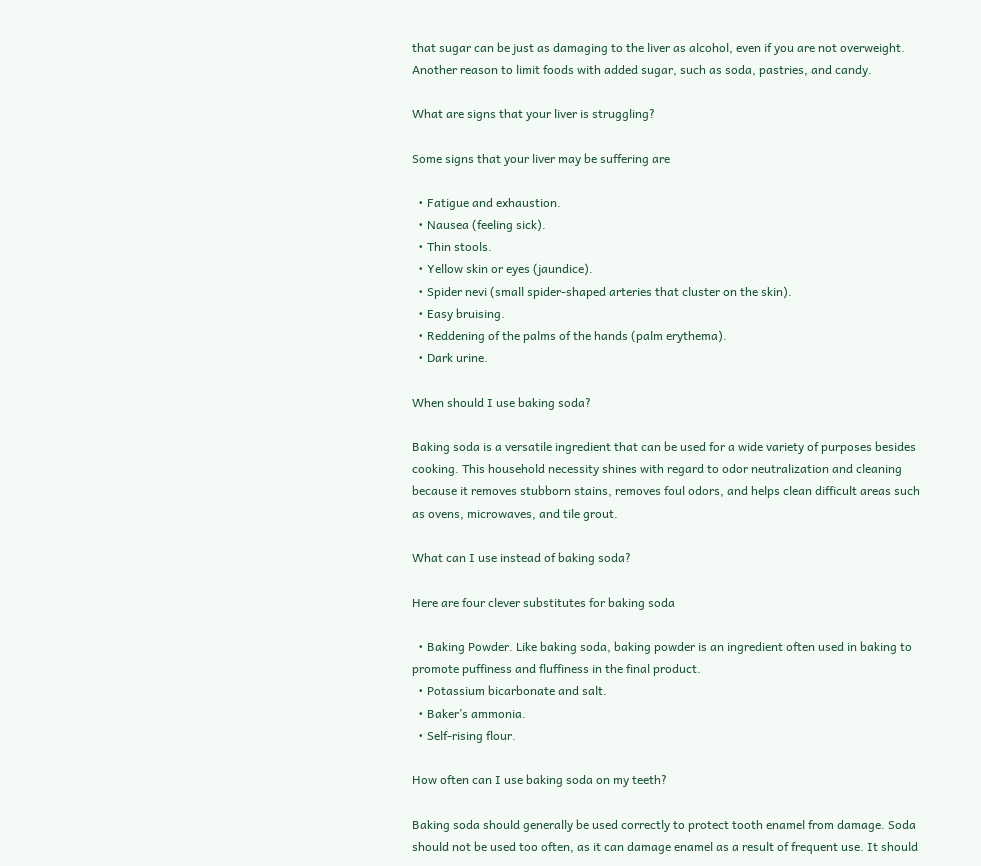that sugar can be just as damaging to the liver as alcohol, even if you are not overweight. Another reason to limit foods with added sugar, such as soda, pastries, and candy.

What are signs that your liver is struggling?

Some signs that your liver may be suffering are

  • Fatigue and exhaustion.
  • Nausea (feeling sick).
  • Thin stools.
  • Yellow skin or eyes (jaundice).
  • Spider nevi (small spider-shaped arteries that cluster on the skin).
  • Easy bruising.
  • Reddening of the palms of the hands (palm erythema).
  • Dark urine.

When should I use baking soda?

Baking soda is a versatile ingredient that can be used for a wide variety of purposes besides cooking. This household necessity shines with regard to odor neutralization and cleaning because it removes stubborn stains, removes foul odors, and helps clean difficult areas such as ovens, microwaves, and tile grout.

What can I use instead of baking soda?

Here are four clever substitutes for baking soda

  • Baking Powder. Like baking soda, baking powder is an ingredient often used in baking to promote puffiness and fluffiness in the final product.
  • Potassium bicarbonate and salt.
  • Baker’s ammonia.
  • Self-rising flour.

How often can I use baking soda on my teeth?

Baking soda should generally be used correctly to protect tooth enamel from damage. Soda should not be used too often, as it can damage enamel as a result of frequent use. It should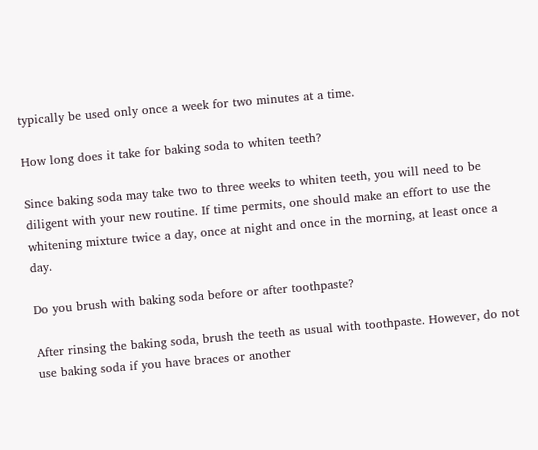typically be used only once a week for two minutes at a time.

How long does it take for baking soda to whiten teeth?

Since baking soda may take two to three weeks to whiten teeth, you will need to be diligent with your new routine. If time permits, one should make an effort to use the whitening mixture twice a day, once at night and once in the morning, at least once a day.

Do you brush with baking soda before or after toothpaste?

After rinsing the baking soda, brush the teeth as usual with toothpaste. However, do not use baking soda if you have braces or another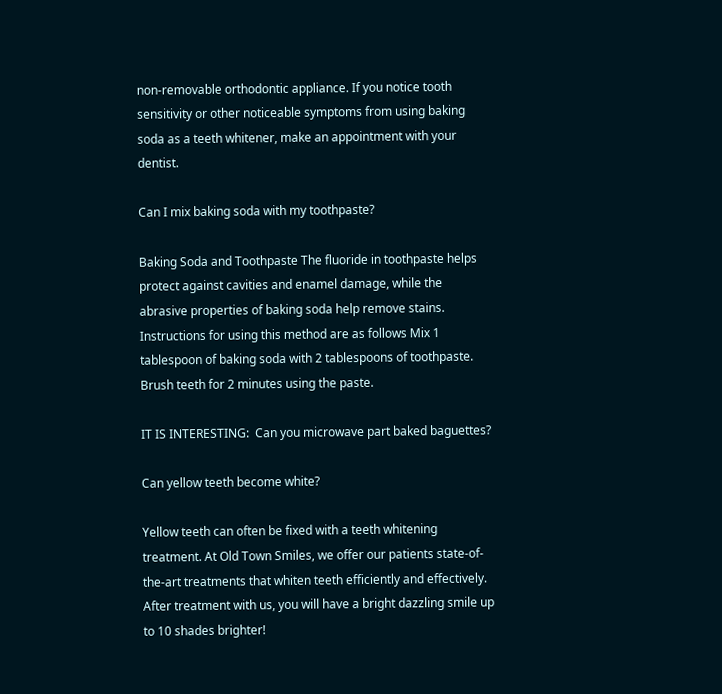non-removable orthodontic appliance. If you notice tooth sensitivity or other noticeable symptoms from using baking soda as a teeth whitener, make an appointment with your dentist.

Can I mix baking soda with my toothpaste?

Baking Soda and Toothpaste The fluoride in toothpaste helps protect against cavities and enamel damage, while the abrasive properties of baking soda help remove stains. Instructions for using this method are as follows Mix 1 tablespoon of baking soda with 2 tablespoons of toothpaste. Brush teeth for 2 minutes using the paste.

IT IS INTERESTING:  Can you microwave part baked baguettes?

Can yellow teeth become white?

Yellow teeth can often be fixed with a teeth whitening treatment. At Old Town Smiles, we offer our patients state-of-the-art treatments that whiten teeth efficiently and effectively. After treatment with us, you will have a bright dazzling smile up to 10 shades brighter!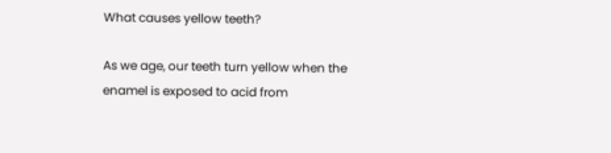What causes yellow teeth?

As we age, our teeth turn yellow when the enamel is exposed to acid from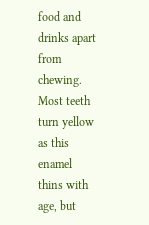food and drinks apart from chewing. Most teeth turn yellow as this enamel thins with age, but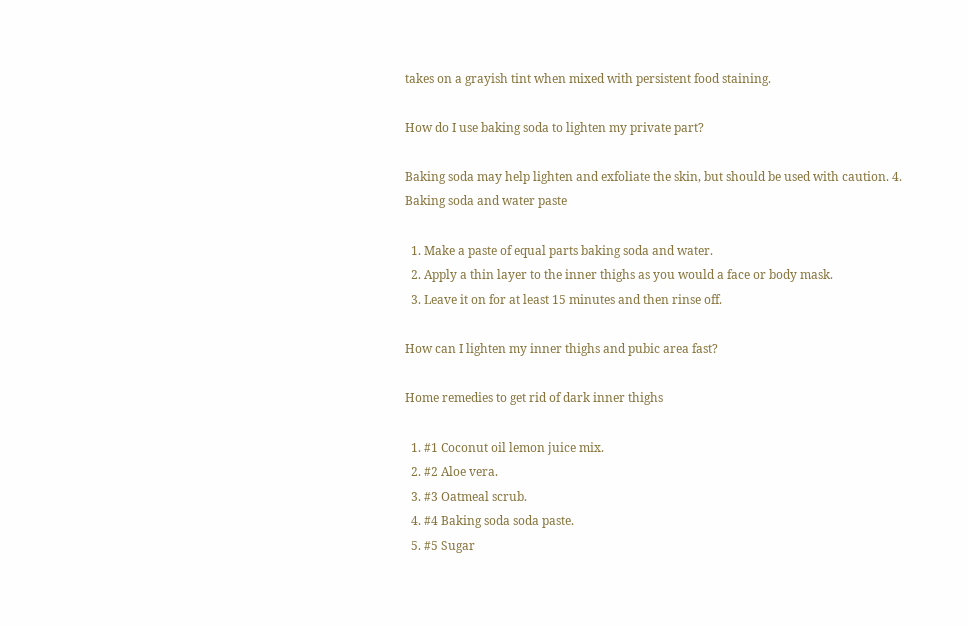takes on a grayish tint when mixed with persistent food staining.

How do I use baking soda to lighten my private part?

Baking soda may help lighten and exfoliate the skin, but should be used with caution. 4. Baking soda and water paste

  1. Make a paste of equal parts baking soda and water.
  2. Apply a thin layer to the inner thighs as you would a face or body mask.
  3. Leave it on for at least 15 minutes and then rinse off.

How can I lighten my inner thighs and pubic area fast?

Home remedies to get rid of dark inner thighs

  1. #1 Coconut oil lemon juice mix.
  2. #2 Aloe vera.
  3. #3 Oatmeal scrub.
  4. #4 Baking soda soda paste.
  5. #5 Sugar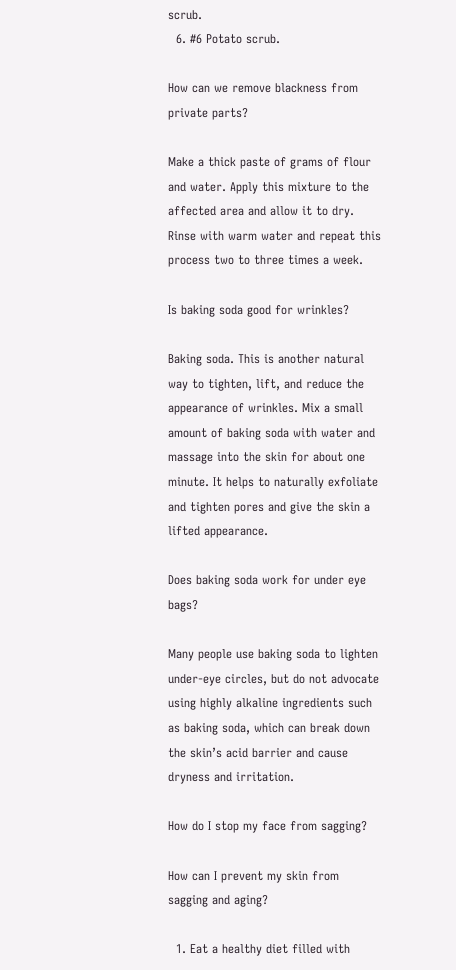scrub.
  6. #6 Potato scrub.

How can we remove blackness from private parts?

Make a thick paste of grams of flour and water. Apply this mixture to the affected area and allow it to dry. Rinse with warm water and repeat this process two to three times a week.

Is baking soda good for wrinkles?

Baking soda. This is another natural way to tighten, lift, and reduce the appearance of wrinkles. Mix a small amount of baking soda with water and massage into the skin for about one minute. It helps to naturally exfoliate and tighten pores and give the skin a lifted appearance.

Does baking soda work for under eye bags?

Many people use baking soda to lighten under-eye circles, but do not advocate using highly alkaline ingredients such as baking soda, which can break down the skin’s acid barrier and cause dryness and irritation.

How do I stop my face from sagging?

How can I prevent my skin from sagging and aging?

  1. Eat a healthy diet filled with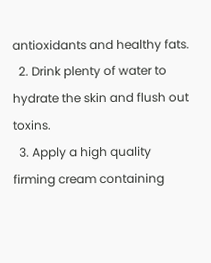antioxidants and healthy fats.
  2. Drink plenty of water to hydrate the skin and flush out toxins.
  3. Apply a high quality firming cream containing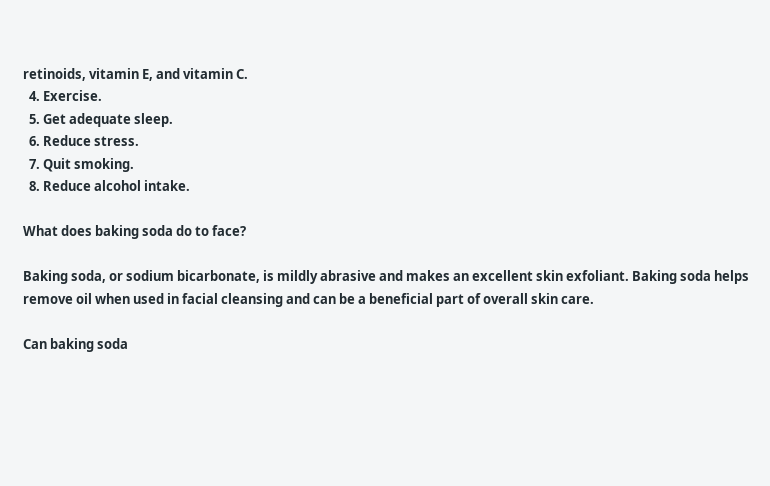retinoids, vitamin E, and vitamin C.
  4. Exercise.
  5. Get adequate sleep.
  6. Reduce stress.
  7. Quit smoking.
  8. Reduce alcohol intake.

What does baking soda do to face?

Baking soda, or sodium bicarbonate, is mildly abrasive and makes an excellent skin exfoliant. Baking soda helps remove oil when used in facial cleansing and can be a beneficial part of overall skin care.

Can baking soda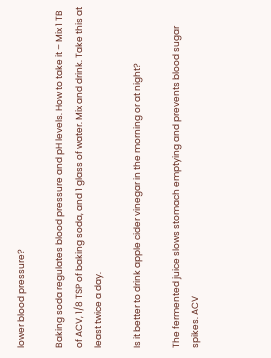lower blood pressure?

Baking soda regulates blood pressure and pH levels. How to take it – Mix 1 TB of ACV, 1/8 TSP of baking soda, and 1 glass of water. Mix and drink. Take this at least twice a day.

Is it better to drink apple cider vinegar in the morning or at night?

The fermented juice slows stomach emptying and prevents blood sugar spikes. ACV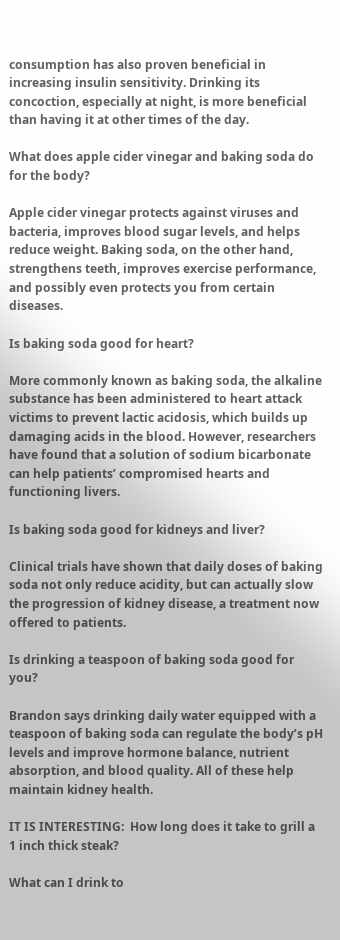consumption has also proven beneficial in increasing insulin sensitivity. Drinking its concoction, especially at night, is more beneficial than having it at other times of the day.

What does apple cider vinegar and baking soda do for the body?

Apple cider vinegar protects against viruses and bacteria, improves blood sugar levels, and helps reduce weight. Baking soda, on the other hand, strengthens teeth, improves exercise performance, and possibly even protects you from certain diseases.

Is baking soda good for heart?

More commonly known as baking soda, the alkaline substance has been administered to heart attack victims to prevent lactic acidosis, which builds up damaging acids in the blood. However, researchers have found that a solution of sodium bicarbonate can help patients’ compromised hearts and functioning livers.

Is baking soda good for kidneys and liver?

Clinical trials have shown that daily doses of baking soda not only reduce acidity, but can actually slow the progression of kidney disease, a treatment now offered to patients.

Is drinking a teaspoon of baking soda good for you?

Brandon says drinking daily water equipped with a teaspoon of baking soda can regulate the body’s pH levels and improve hormone balance, nutrient absorption, and blood quality. All of these help maintain kidney health.

IT IS INTERESTING:  How long does it take to grill a 1 inch thick steak?

What can I drink to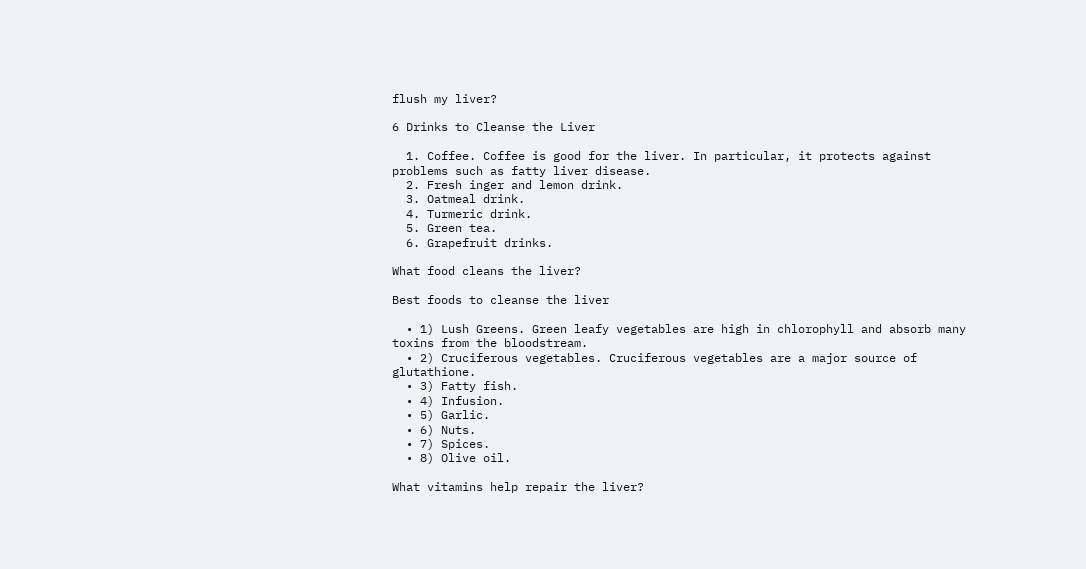flush my liver?

6 Drinks to Cleanse the Liver

  1. Coffee. Coffee is good for the liver. In particular, it protects against problems such as fatty liver disease.
  2. Fresh inger and lemon drink.
  3. Oatmeal drink.
  4. Turmeric drink.
  5. Green tea.
  6. Grapefruit drinks.

What food cleans the liver?

Best foods to cleanse the liver

  • 1) Lush Greens. Green leafy vegetables are high in chlorophyll and absorb many toxins from the bloodstream.
  • 2) Cruciferous vegetables. Cruciferous vegetables are a major source of glutathione.
  • 3) Fatty fish.
  • 4) Infusion.
  • 5) Garlic.
  • 6) Nuts.
  • 7) Spices.
  • 8) Olive oil.

What vitamins help repair the liver?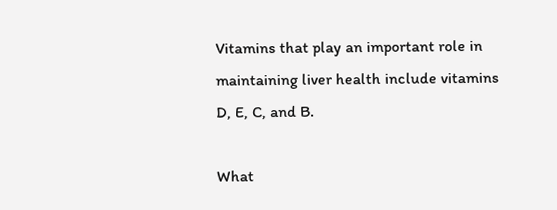Vitamins that play an important role in maintaining liver health include vitamins D, E, C, and B.

What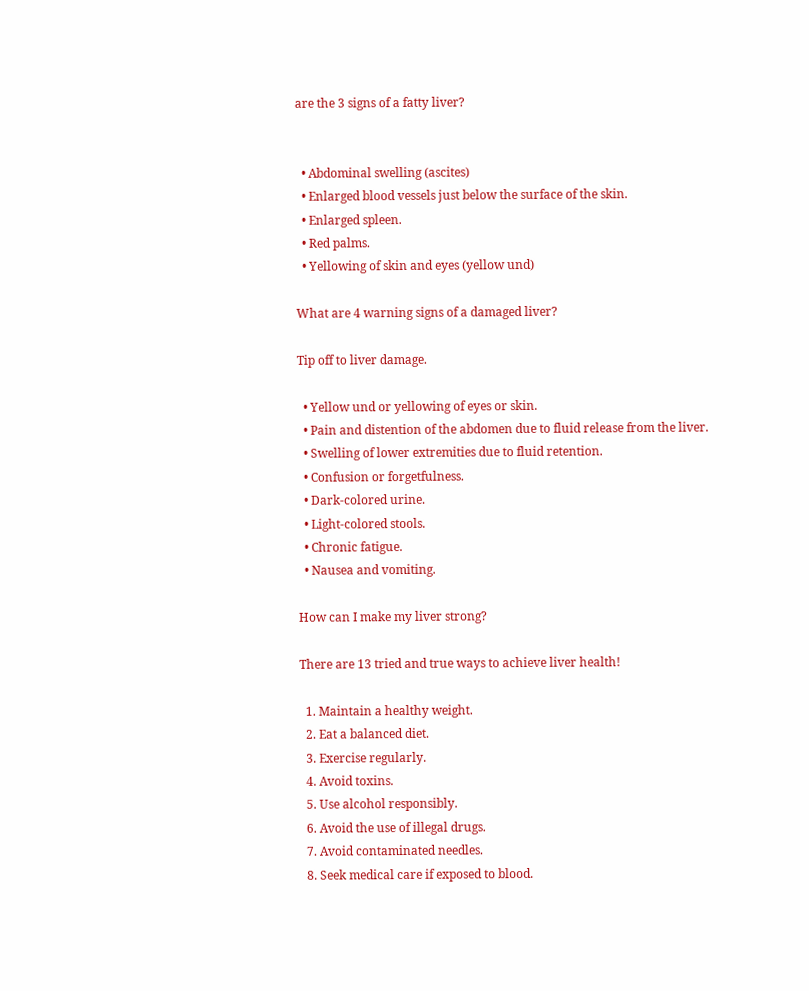are the 3 signs of a fatty liver?


  • Abdominal swelling (ascites)
  • Enlarged blood vessels just below the surface of the skin.
  • Enlarged spleen.
  • Red palms.
  • Yellowing of skin and eyes (yellow und)

What are 4 warning signs of a damaged liver?

Tip off to liver damage.

  • Yellow und or yellowing of eyes or skin.
  • Pain and distention of the abdomen due to fluid release from the liver.
  • Swelling of lower extremities due to fluid retention.
  • Confusion or forgetfulness.
  • Dark-colored urine.
  • Light-colored stools.
  • Chronic fatigue.
  • Nausea and vomiting.

How can I make my liver strong?

There are 13 tried and true ways to achieve liver health!

  1. Maintain a healthy weight.
  2. Eat a balanced diet.
  3. Exercise regularly.
  4. Avoid toxins.
  5. Use alcohol responsibly.
  6. Avoid the use of illegal drugs.
  7. Avoid contaminated needles.
  8. Seek medical care if exposed to blood.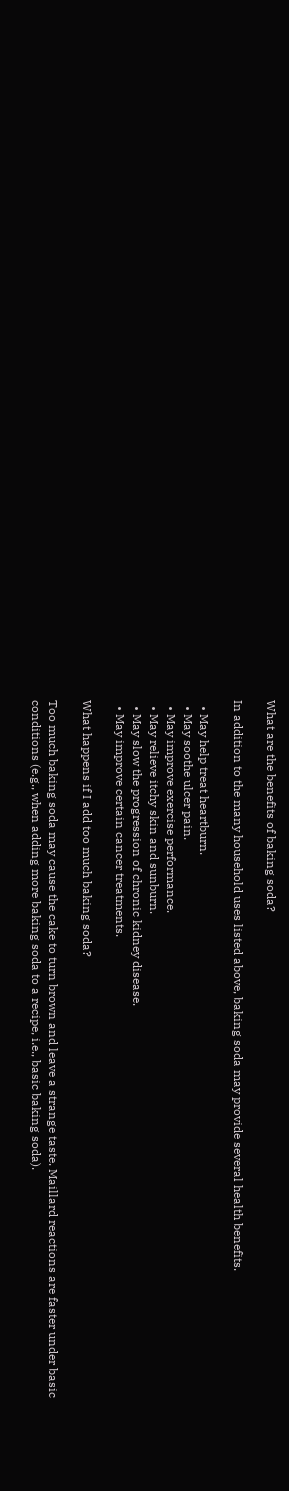What are the benefits of baking soda?

In addition to the many household uses listed above, baking soda may provide several health benefits.

  • May help treat heartburn.
  • May soothe ulcer pain.
  • May improve exercise performance.
  • May relieve itchy skin and sunburn.
  • May slow the progression of chronic kidney disease.
  • May improve certain cancer treatments.

What happens if I add too much baking soda?

Too much baking soda may cause the cake to turn brown and leave a strange taste. Maillard reactions are faster under basic conditions (e.g., when adding more baking soda to a recipe, i.e., basic baking soda).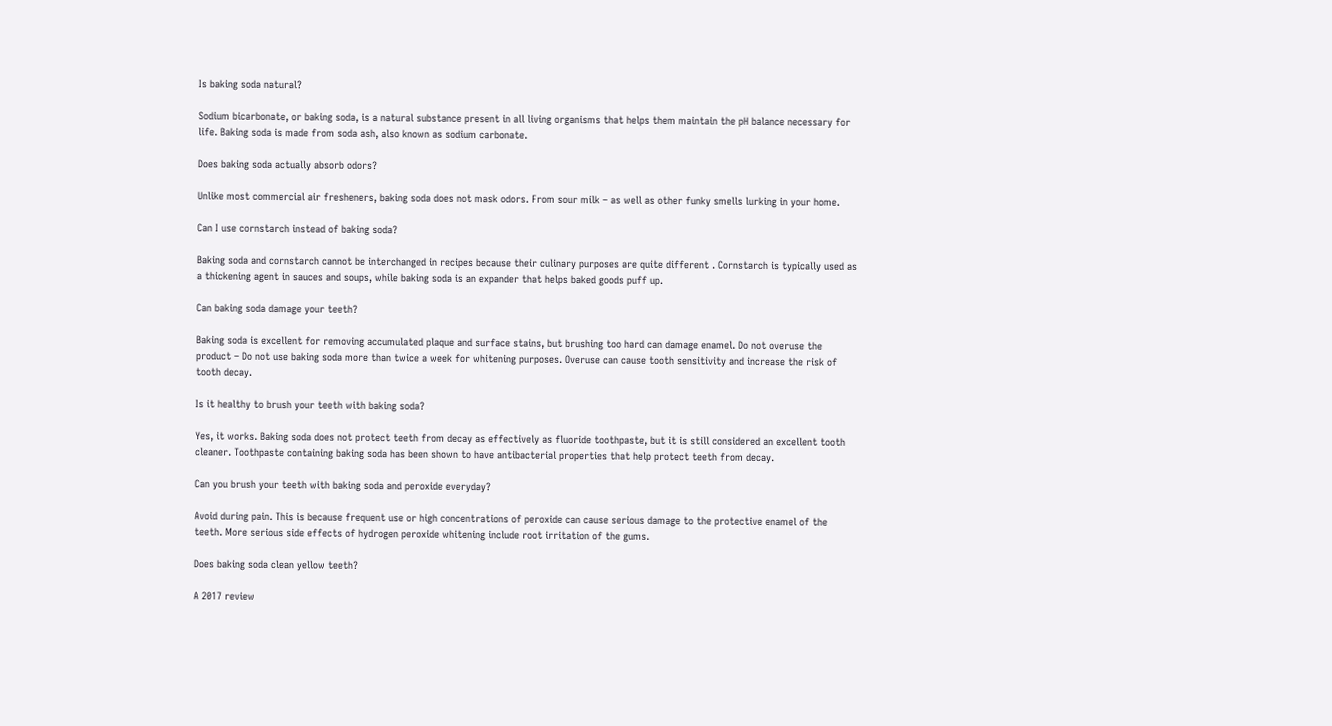Is baking soda natural?

Sodium bicarbonate, or baking soda, is a natural substance present in all living organisms that helps them maintain the pH balance necessary for life. Baking soda is made from soda ash, also known as sodium carbonate.

Does baking soda actually absorb odors?

Unlike most commercial air fresheners, baking soda does not mask odors. From sour milk – as well as other funky smells lurking in your home.

Can I use cornstarch instead of baking soda?

Baking soda and cornstarch cannot be interchanged in recipes because their culinary purposes are quite different . Cornstarch is typically used as a thickening agent in sauces and soups, while baking soda is an expander that helps baked goods puff up.

Can baking soda damage your teeth?

Baking soda is excellent for removing accumulated plaque and surface stains, but brushing too hard can damage enamel. Do not overuse the product – Do not use baking soda more than twice a week for whitening purposes. Overuse can cause tooth sensitivity and increase the risk of tooth decay.

Is it healthy to brush your teeth with baking soda?

Yes, it works. Baking soda does not protect teeth from decay as effectively as fluoride toothpaste, but it is still considered an excellent tooth cleaner. Toothpaste containing baking soda has been shown to have antibacterial properties that help protect teeth from decay.

Can you brush your teeth with baking soda and peroxide everyday?

Avoid during pain. This is because frequent use or high concentrations of peroxide can cause serious damage to the protective enamel of the teeth. More serious side effects of hydrogen peroxide whitening include root irritation of the gums.

Does baking soda clean yellow teeth?

A 2017 review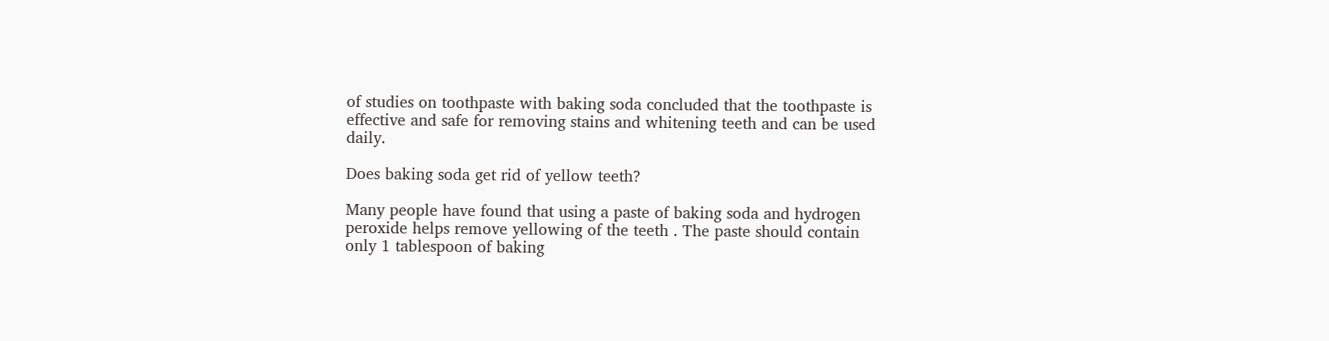of studies on toothpaste with baking soda concluded that the toothpaste is effective and safe for removing stains and whitening teeth and can be used daily.

Does baking soda get rid of yellow teeth?

Many people have found that using a paste of baking soda and hydrogen peroxide helps remove yellowing of the teeth . The paste should contain only 1 tablespoon of baking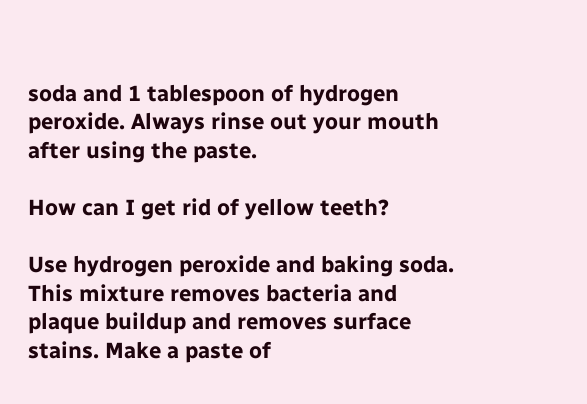soda and 1 tablespoon of hydrogen peroxide. Always rinse out your mouth after using the paste.

How can I get rid of yellow teeth?

Use hydrogen peroxide and baking soda. This mixture removes bacteria and plaque buildup and removes surface stains. Make a paste of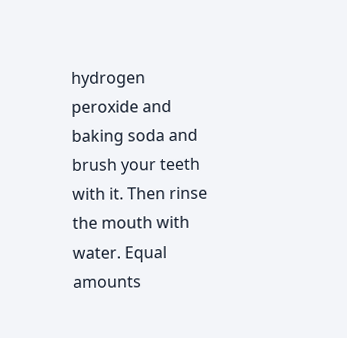hydrogen peroxide and baking soda and brush your teeth with it. Then rinse the mouth with water. Equal amounts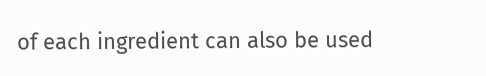of each ingredient can also be used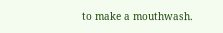to make a mouthwash.